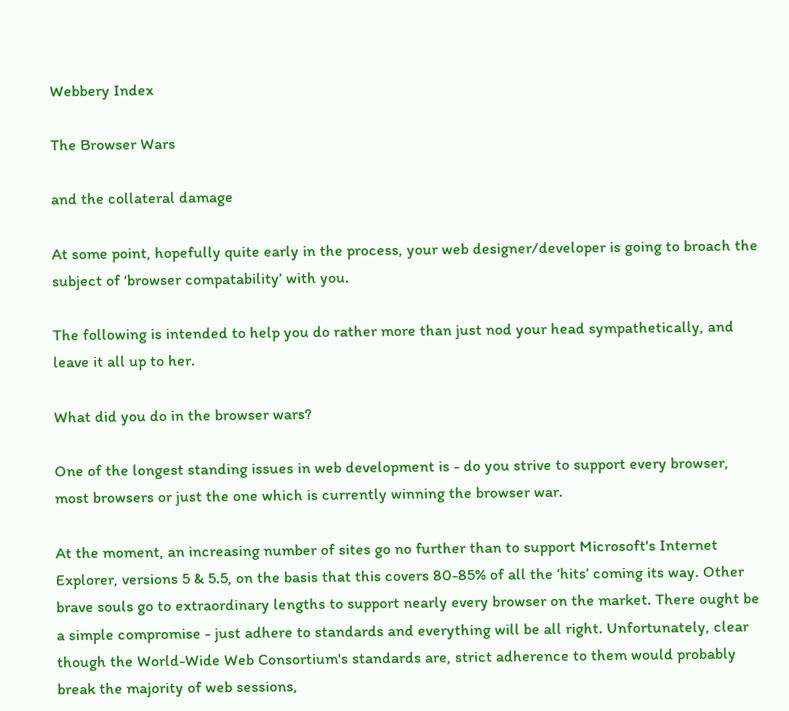Webbery Index

The Browser Wars

and the collateral damage

At some point, hopefully quite early in the process, your web designer/developer is going to broach the subject of ‘browser compatability’ with you.

The following is intended to help you do rather more than just nod your head sympathetically, and leave it all up to her.

What did you do in the browser wars?

One of the longest standing issues in web development is - do you strive to support every browser, most browsers or just the one which is currently winning the browser war.

At the moment, an increasing number of sites go no further than to support Microsoft's Internet Explorer, versions 5 & 5.5, on the basis that this covers 80-85% of all the ‘hits’ coming its way. Other brave souls go to extraordinary lengths to support nearly every browser on the market. There ought be a simple compromise - just adhere to standards and everything will be all right. Unfortunately, clear though the World-Wide Web Consortium's standards are, strict adherence to them would probably break the majority of web sessions,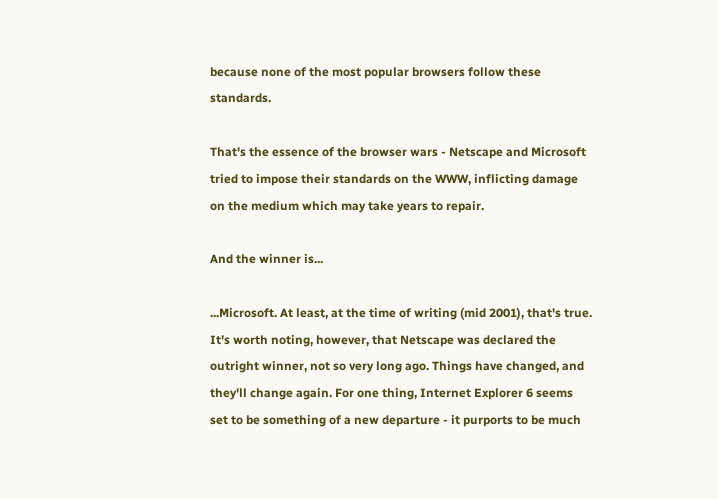because none of the most popular browsers follow these standards.

That's the essence of the browser wars - Netscape and Microsoft tried to impose their standards on the WWW, inflicting damage on the medium which may take years to repair.

And the winner is...

...Microsoft. At least, at the time of writing (mid 2001), that's true. It's worth noting, however, that Netscape was declared the outright winner, not so very long ago. Things have changed, and they'll change again. For one thing, Internet Explorer 6 seems set to be something of a new departure - it purports to be much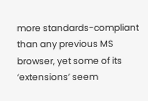more standards-compliant than any previous MS browser, yet some of its ‘extensions’ seem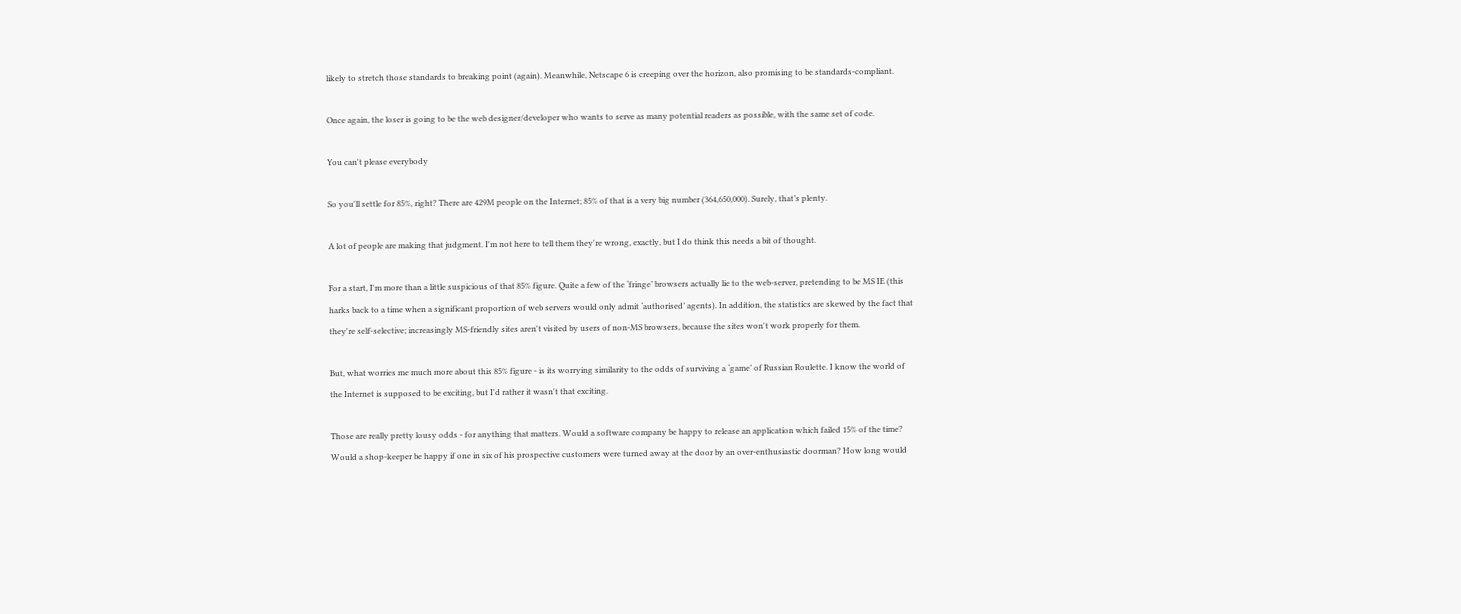likely to stretch those standards to breaking point (again). Meanwhile, Netscape 6 is creeping over the horizon, also promising to be standards-compliant.

Once again, the loser is going to be the web designer/developer who wants to serve as many potential readers as possible, with the same set of code.

You can't please everybody

So you'll settle for 85%, right? There are 429M people on the Internet; 85% of that is a very big number (364,650,000). Surely, that’s plenty.

A lot of people are making that judgment. I'm not here to tell them they're wrong, exactly, but I do think this needs a bit of thought.

For a start, I'm more than a little suspicious of that 85% figure. Quite a few of the ‘fringe’ browsers actually lie to the web-server, pretending to be MS IE (this harks back to a time when a significant proportion of web servers would only admit ‘authorised’ agents). In addition, the statistics are skewed by the fact that they're self-selective; increasingly MS-friendly sites aren't visited by users of non-MS browsers, because the sites won't work properly for them.

But, what worries me much more about this 85% figure - is its worrying similarity to the odds of surviving a ‘game’ of Russian Roulette. I know the world of the Internet is supposed to be exciting, but I'd rather it wasn't that exciting.

Those are really pretty lousy odds - for anything that matters. Would a software company be happy to release an application which failed 15% of the time? Would a shop-keeper be happy if one in six of his prospective customers were turned away at the door by an over-enthusiastic doorman? How long would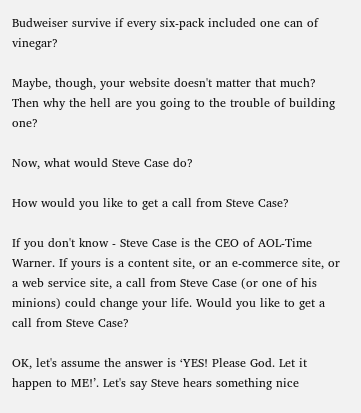Budweiser survive if every six-pack included one can of vinegar?

Maybe, though, your website doesn't matter that much? Then why the hell are you going to the trouble of building one?

Now, what would Steve Case do?

How would you like to get a call from Steve Case?

If you don't know - Steve Case is the CEO of AOL-Time Warner. If yours is a content site, or an e-commerce site, or a web service site, a call from Steve Case (or one of his minions) could change your life. Would you like to get a call from Steve Case?

OK, let's assume the answer is ‘YES! Please God. Let it happen to ME!’. Let's say Steve hears something nice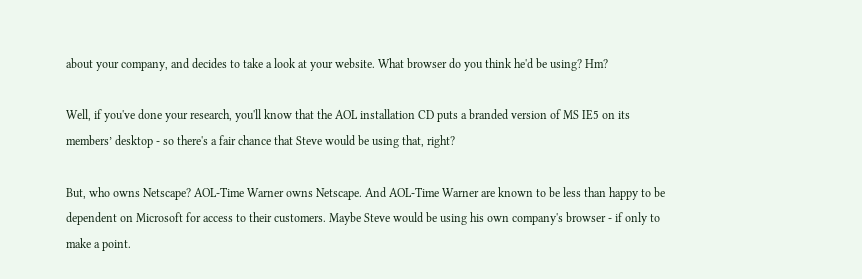about your company, and decides to take a look at your website. What browser do you think he'd be using? Hm?

Well, if you've done your research, you'll know that the AOL installation CD puts a branded version of MS IE5 on its members’ desktop - so there's a fair chance that Steve would be using that, right?

But, who owns Netscape? AOL-Time Warner owns Netscape. And AOL-Time Warner are known to be less than happy to be dependent on Microsoft for access to their customers. Maybe Steve would be using his own company's browser - if only to make a point.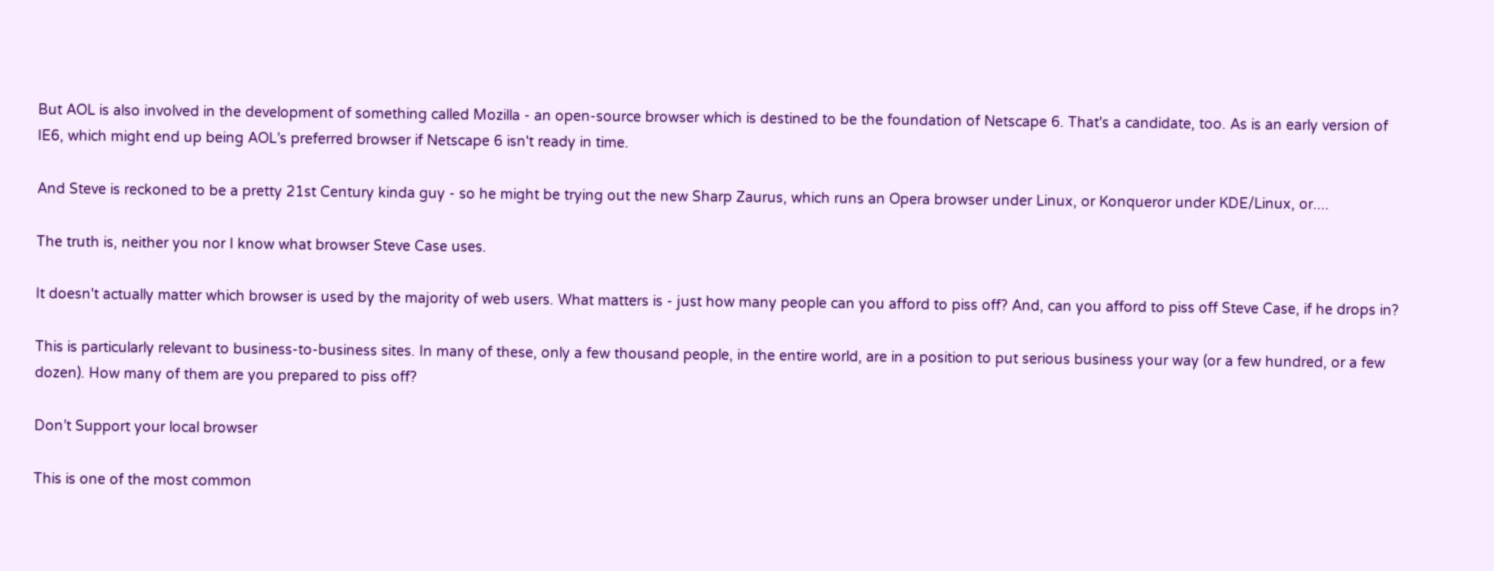But AOL is also involved in the development of something called Mozilla - an open-source browser which is destined to be the foundation of Netscape 6. That's a candidate, too. As is an early version of IE6, which might end up being AOL’s preferred browser if Netscape 6 isn't ready in time.

And Steve is reckoned to be a pretty 21st Century kinda guy - so he might be trying out the new Sharp Zaurus, which runs an Opera browser under Linux, or Konqueror under KDE/Linux, or....

The truth is, neither you nor I know what browser Steve Case uses.

It doesn't actually matter which browser is used by the majority of web users. What matters is - just how many people can you afford to piss off? And, can you afford to piss off Steve Case, if he drops in?

This is particularly relevant to business-to-business sites. In many of these, only a few thousand people, in the entire world, are in a position to put serious business your way (or a few hundred, or a few dozen). How many of them are you prepared to piss off?

Don’t Support your local browser

This is one of the most common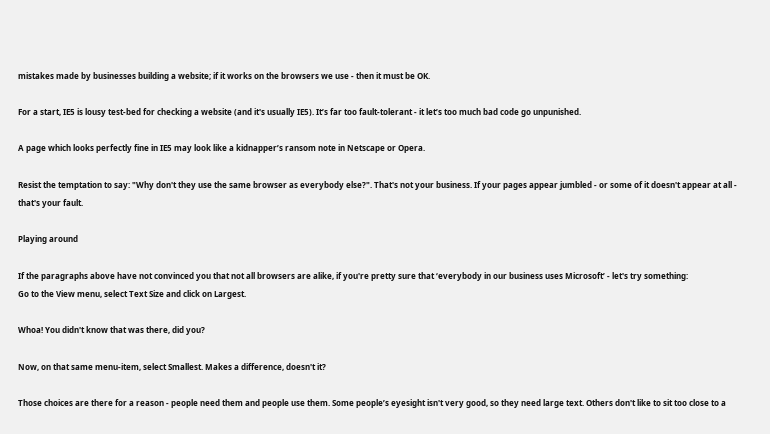mistakes made by businesses building a website; if it works on the browsers we use - then it must be OK.

For a start, IE5 is lousy test-bed for checking a website (and it's usually IE5). It’s far too fault-tolerant - it let’s too much bad code go unpunished.

A page which looks perfectly fine in IE5 may look like a kidnapper’s ransom note in Netscape or Opera.

Resist the temptation to say: "Why don't they use the same browser as everybody else?". That's not your business. If your pages appear jumbled - or some of it doesn't appear at all - that's your fault.

Playing around

If the paragraphs above have not convinced you that not all browsers are alike, if you're pretty sure that ‘everybody in our business uses Microsoft’ - let's try something:
Go to the View menu, select Text Size and click on Largest.

Whoa! You didn't know that was there, did you?

Now, on that same menu-item, select Smallest. Makes a difference, doesn't it?

Those choices are there for a reason - people need them and people use them. Some people’s eyesight isn't very good, so they need large text. Others don't like to sit too close to a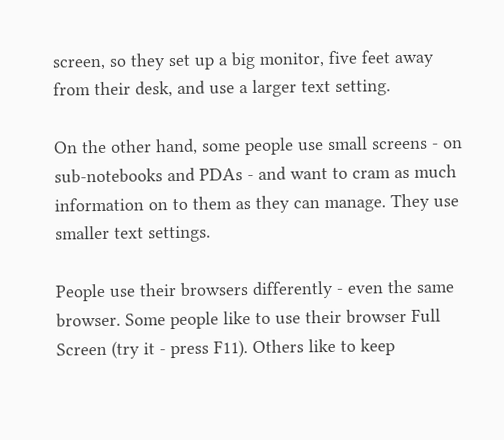screen, so they set up a big monitor, five feet away from their desk, and use a larger text setting.

On the other hand, some people use small screens - on sub-notebooks and PDAs - and want to cram as much information on to them as they can manage. They use smaller text settings.

People use their browsers differently - even the same browser. Some people like to use their browser Full Screen (try it - press F11). Others like to keep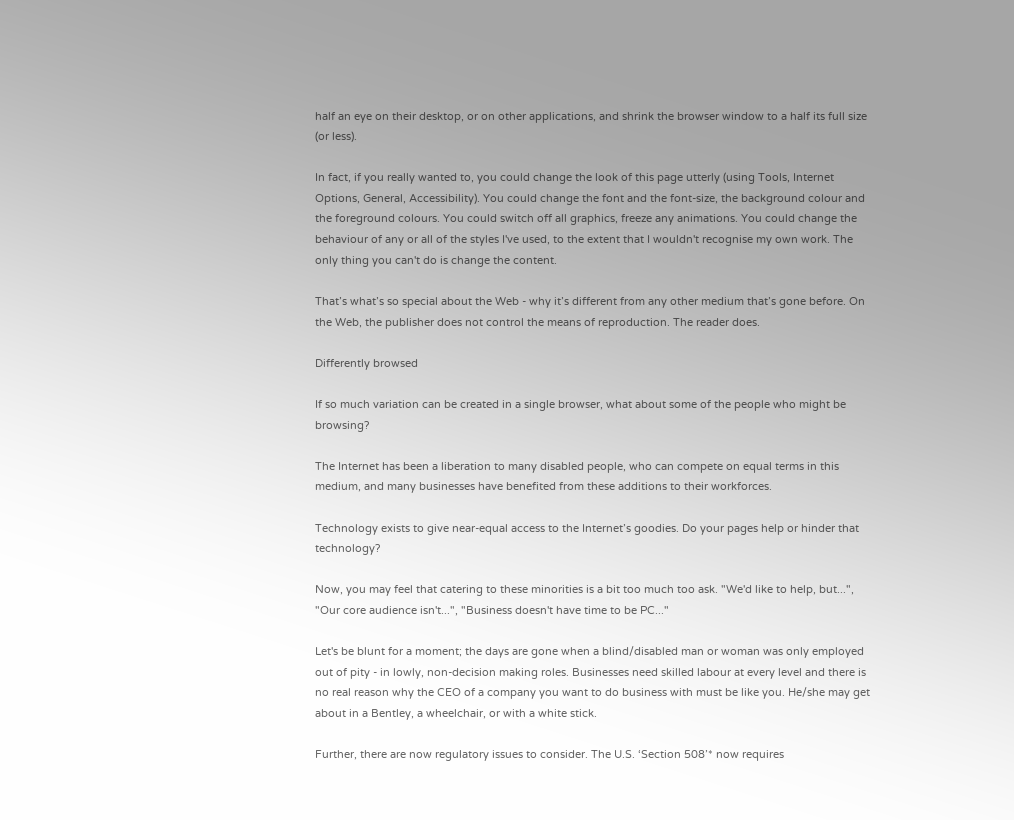half an eye on their desktop, or on other applications, and shrink the browser window to a half its full size (or less).

In fact, if you really wanted to, you could change the look of this page utterly (using Tools, Internet Options, General, Accessibility). You could change the font and the font-size, the background colour and the foreground colours. You could switch off all graphics, freeze any animations. You could change the behaviour of any or all of the styles I've used, to the extent that I wouldn't recognise my own work. The only thing you can't do is change the content.

That’s what’s so special about the Web - why it’s different from any other medium that’s gone before. On the Web, the publisher does not control the means of reproduction. The reader does.

Differently browsed

If so much variation can be created in a single browser, what about some of the people who might be browsing?

The Internet has been a liberation to many disabled people, who can compete on equal terms in this medium, and many businesses have benefited from these additions to their workforces.

Technology exists to give near-equal access to the Internet’s goodies. Do your pages help or hinder that technology?

Now, you may feel that catering to these minorities is a bit too much too ask. "We'd like to help, but...", "Our core audience isn't...", "Business doesn't have time to be PC..."

Let's be blunt for a moment; the days are gone when a blind/disabled man or woman was only employed out of pity - in lowly, non-decision making roles. Businesses need skilled labour at every level and there is no real reason why the CEO of a company you want to do business with must be like you. He/she may get about in a Bentley, a wheelchair, or with a white stick.

Further, there are now regulatory issues to consider. The U.S. ‘Section 508’* now requires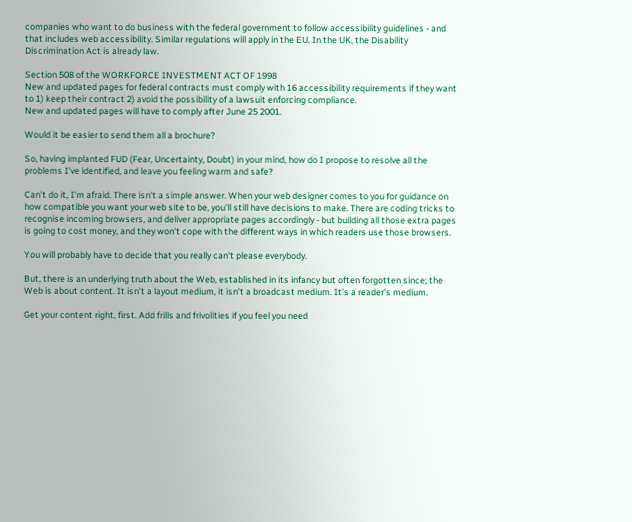companies who want to do business with the federal government to follow accessibility guidelines - and that includes web accessibility. Similar regulations will apply in the EU. In the UK, the Disability Discrimination Act is already law.

Section 508 of the WORKFORCE INVESTMENT ACT OF 1998
New and updated pages for federal contracts must comply with 16 accessibility requirements if they want to 1) keep their contract 2) avoid the possibility of a lawsuit enforcing compliance.
New and updated pages will have to comply after June 25 2001.

Would it be easier to send them all a brochure?

So, having implanted FUD (Fear, Uncertainty, Doubt) in your mind, how do I propose to resolve all the problems I've identified, and leave you feeling warm and safe?

Can't do it, I'm afraid. There isn't a simple answer. When your web designer comes to you for guidance on how compatible you want your web site to be, you'll still have decisions to make. There are coding tricks to recognise incoming browsers, and deliver appropriate pages accordingly - but building all those extra pages is going to cost money, and they won't cope with the different ways in which readers use those browsers.

You will probably have to decide that you really can't please everybody.

But, there is an underlying truth about the Web, established in its infancy but often forgotten since; the Web is about content. It isn’t a layout medium, it isn’t a broadcast medium. It’s a reader’s medium.

Get your content right, first. Add frills and frivolities if you feel you need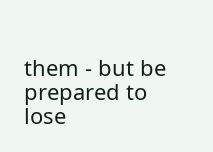them - but be prepared to lose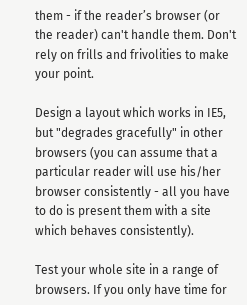them - if the reader’s browser (or the reader) can't handle them. Don't rely on frills and frivolities to make your point.

Design a layout which works in IE5, but "degrades gracefully" in other browsers (you can assume that a particular reader will use his/her browser consistently - all you have to do is present them with a site which behaves consistently).

Test your whole site in a range of browsers. If you only have time for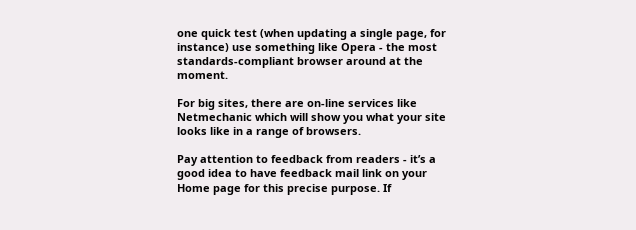one quick test (when updating a single page, for instance) use something like Opera - the most standards-compliant browser around at the moment.

For big sites, there are on-line services like Netmechanic which will show you what your site looks like in a range of browsers.

Pay attention to feedback from readers - it’s a good idea to have feedback mail link on your Home page for this precise purpose. If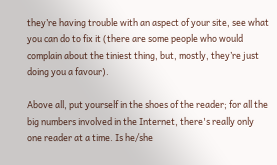they’re having trouble with an aspect of your site, see what you can do to fix it (there are some people who would complain about the tiniest thing, but, mostly, they’re just doing you a favour).

Above all, put yourself in the shoes of the reader; for all the big numbers involved in the Internet, there's really only one reader at a time. Is he/she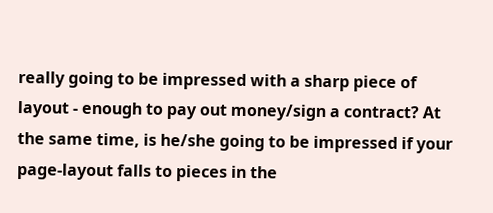really going to be impressed with a sharp piece of layout - enough to pay out money/sign a contract? At the same time, is he/she going to be impressed if your page-layout falls to pieces in the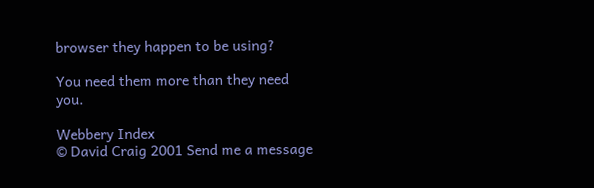browser they happen to be using?

You need them more than they need you.

Webbery Index
© David Craig 2001 Send me a message